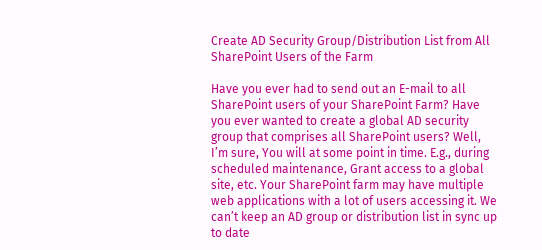Create AD Security Group/Distribution List from All SharePoint Users of the Farm

Have you ever had to send out an E-mail to all SharePoint users of your SharePoint Farm? Have you ever wanted to create a global AD security group that comprises all SharePoint users? Well, I’m sure, You will at some point in time. E.g., during scheduled maintenance, Grant access to a global site, etc. Your SharePoint farm may have multiple web applications with a lot of users accessing it. We can’t keep an AD group or distribution list in sync up to date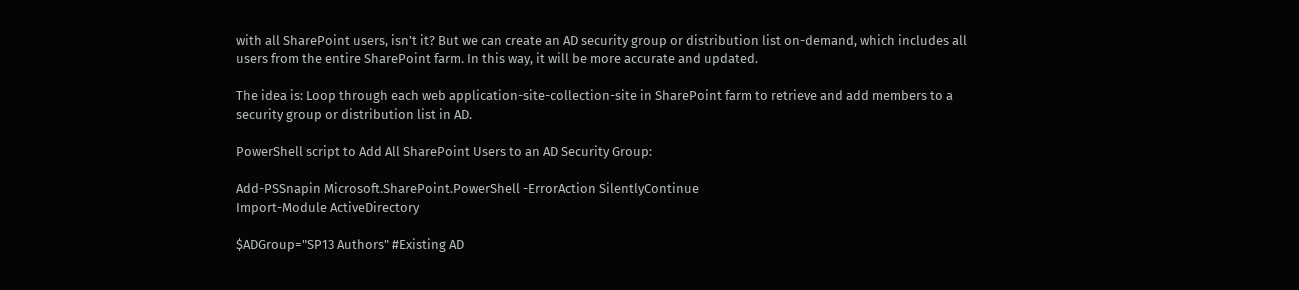with all SharePoint users, isn’t it? But we can create an AD security group or distribution list on-demand, which includes all users from the entire SharePoint farm. In this way, it will be more accurate and updated.

The idea is: Loop through each web application-site-collection-site in SharePoint farm to retrieve and add members to a security group or distribution list in AD.

PowerShell script to Add All SharePoint Users to an AD Security Group:

Add-PSSnapin Microsoft.SharePoint.PowerShell -ErrorAction SilentlyContinue
Import-Module ActiveDirectory

$ADGroup="SP13 Authors" #Existing AD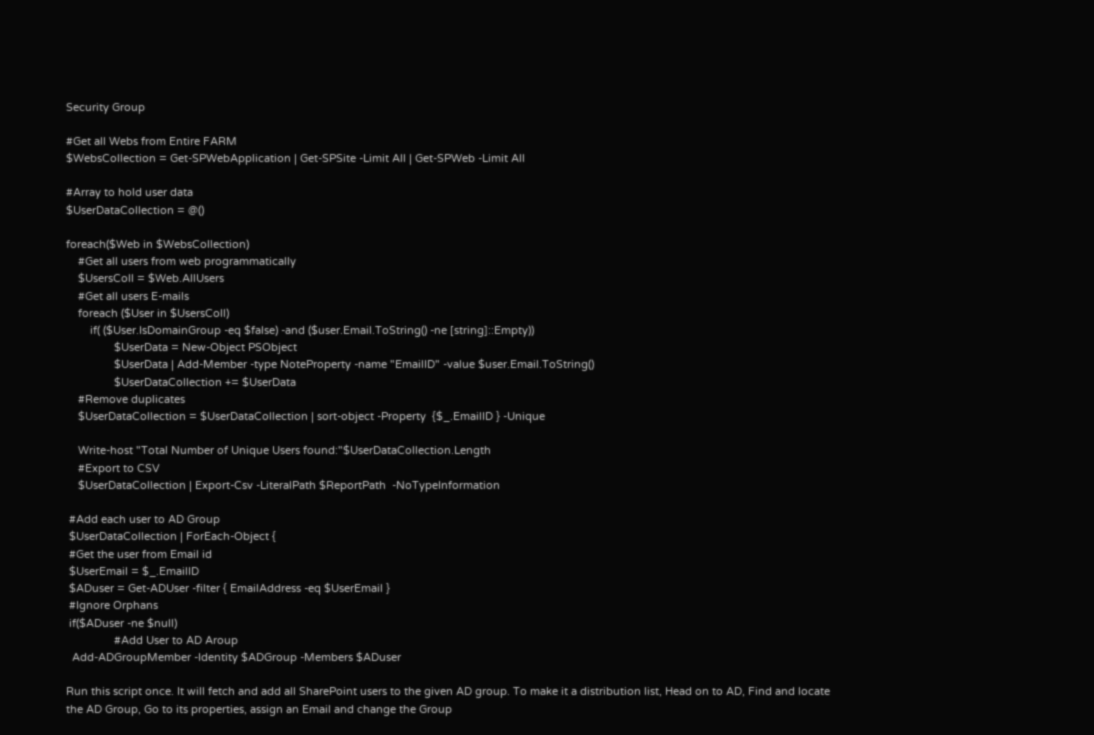Security Group

#Get all Webs from Entire FARM
$WebsCollection = Get-SPWebApplication | Get-SPSite -Limit All | Get-SPWeb -Limit All

#Array to hold user data
$UserDataCollection = @()

foreach($Web in $WebsCollection)
    #Get all users from web programmatically
    $UsersColl = $Web.AllUsers
    #Get all users E-mails
    foreach ($User in $UsersColl)
        if( ($User.IsDomainGroup -eq $false) -and ($user.Email.ToString() -ne [string]::Empty))
                $UserData = New-Object PSObject
                $UserData | Add-Member -type NoteProperty -name "EmailID" -value $user.Email.ToString()
                $UserDataCollection += $UserData
    #Remove duplicates
    $UserDataCollection = $UserDataCollection | sort-object -Property  {$_.EmailID } -Unique

    Write-host "Total Number of Unique Users found:"$UserDataCollection.Length
    #Export to CSV
    $UserDataCollection | Export-Csv -LiteralPath $ReportPath  -NoTypeInformation

 #Add each user to AD Group
 $UserDataCollection | ForEach-Object {
 #Get the user from Email id
 $UserEmail = $_.EmailID
 $ADuser = Get-ADUser -filter { EmailAddress -eq $UserEmail }
 #Ignore Orphans
 if($ADuser -ne $null)
                #Add User to AD Aroup
  Add-ADGroupMember -Identity $ADGroup -Members $ADuser

Run this script once. It will fetch and add all SharePoint users to the given AD group. To make it a distribution list, Head on to AD, Find and locate the AD Group, Go to its properties, assign an Email and change the Group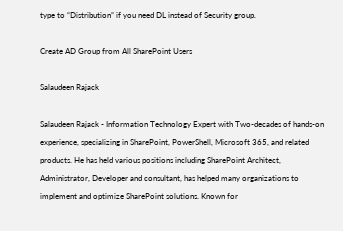type to “Distribution” if you need DL instead of Security group.

Create AD Group from All SharePoint Users

Salaudeen Rajack

Salaudeen Rajack - Information Technology Expert with Two-decades of hands-on experience, specializing in SharePoint, PowerShell, Microsoft 365, and related products. He has held various positions including SharePoint Architect, Administrator, Developer and consultant, has helped many organizations to implement and optimize SharePoint solutions. Known for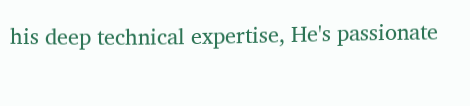his deep technical expertise, He's passionate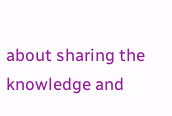about sharing the knowledge and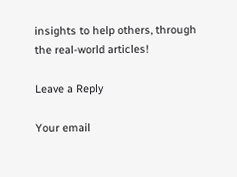insights to help others, through the real-world articles!

Leave a Reply

Your email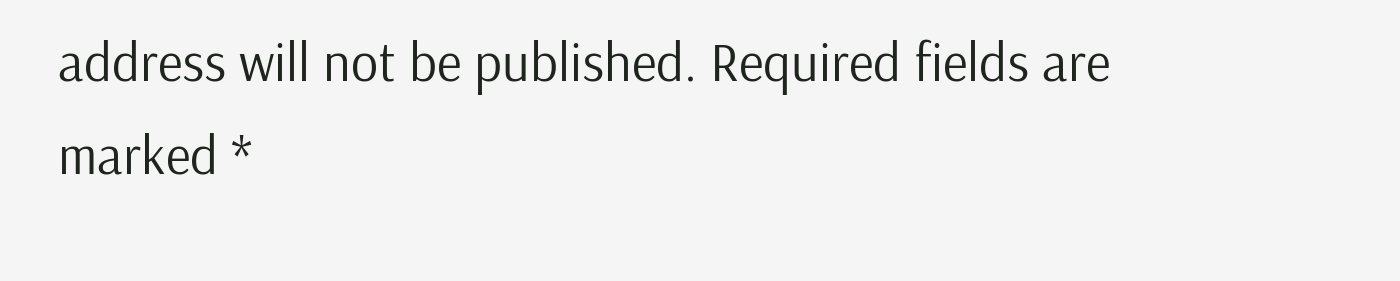address will not be published. Required fields are marked *